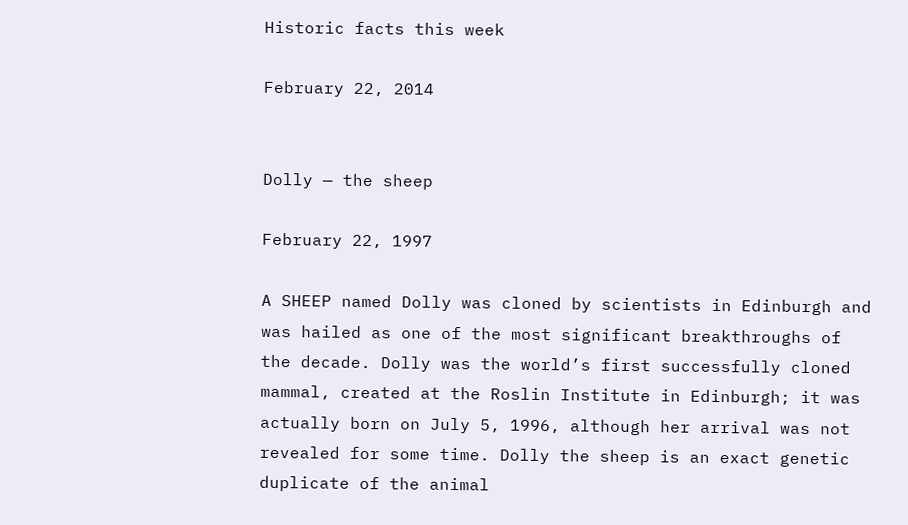Historic facts this week

February 22, 2014


Dolly — the sheep

February 22, 1997

A SHEEP named Dolly was cloned by scientists in Edinburgh and was hailed as one of the most significant breakthroughs of the decade. Dolly was the world’s first successfully cloned mammal, created at the Roslin Institute in Edinburgh; it was actually born on July 5, 1996, although her arrival was not revealed for some time. Dolly the sheep is an exact genetic duplicate of the animal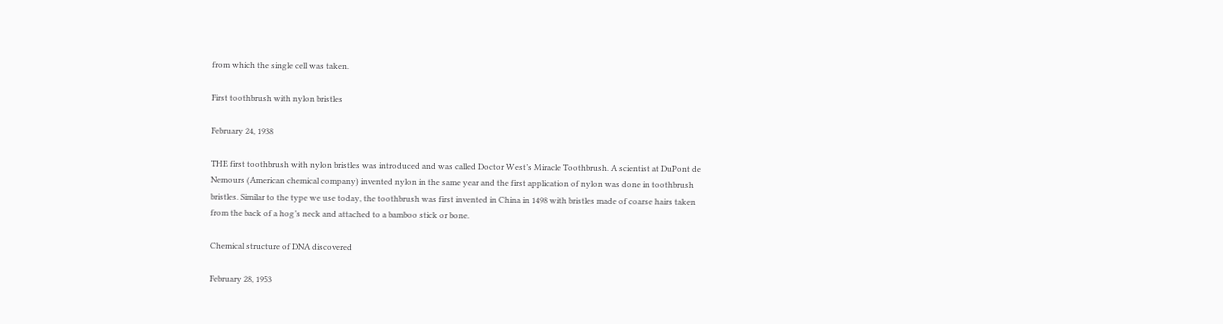from which the single cell was taken.

First toothbrush with nylon bristles

February 24, 1938

THE first toothbrush with nylon bristles was introduced and was called Doctor West’s Miracle Toothbrush. A scientist at DuPont de Nemours (American chemical company) invented nylon in the same year and the first application of nylon was done in toothbrush bristles. Similar to the type we use today, the toothbrush was first invented in China in 1498 with bristles made of coarse hairs taken from the back of a hog’s neck and attached to a bamboo stick or bone.

Chemical structure of DNA discovered

February 28, 1953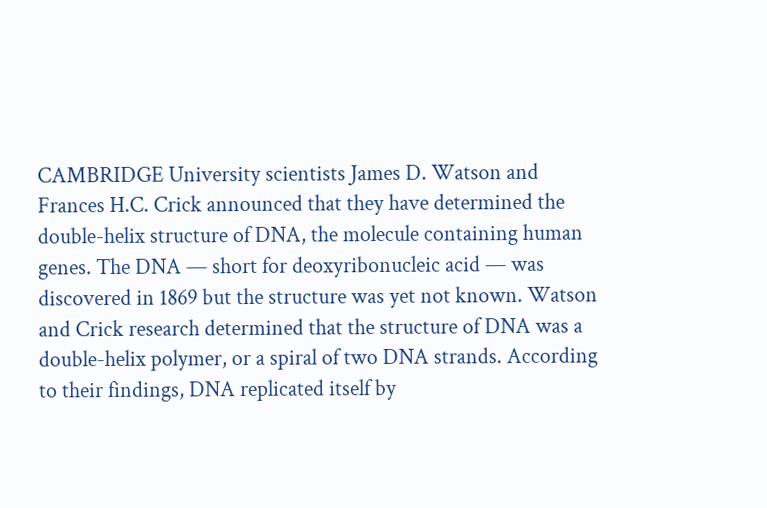CAMBRIDGE University scientists James D. Watson and Frances H.C. Crick announced that they have determined the double-helix structure of DNA, the molecule containing human genes. The DNA — short for deoxyribonucleic acid — was discovered in 1869 but the structure was yet not known. Watson and Crick research determined that the structure of DNA was a double-helix polymer, or a spiral of two DNA strands. According to their findings, DNA replicated itself by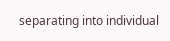separating into individual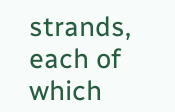strands, each of which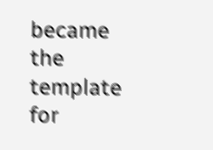became the template for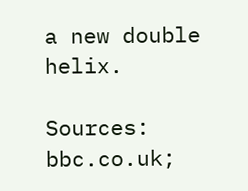a new double helix.

Sources: bbc.co.uk;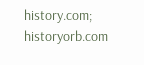history.com; historyorb.com